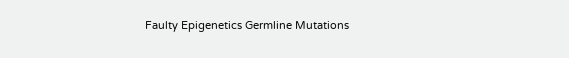Faulty Epigenetics Germline Mutations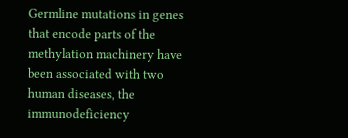Germline mutations in genes that encode parts of the methylation machinery have been associated with two human diseases, the immunodeficiency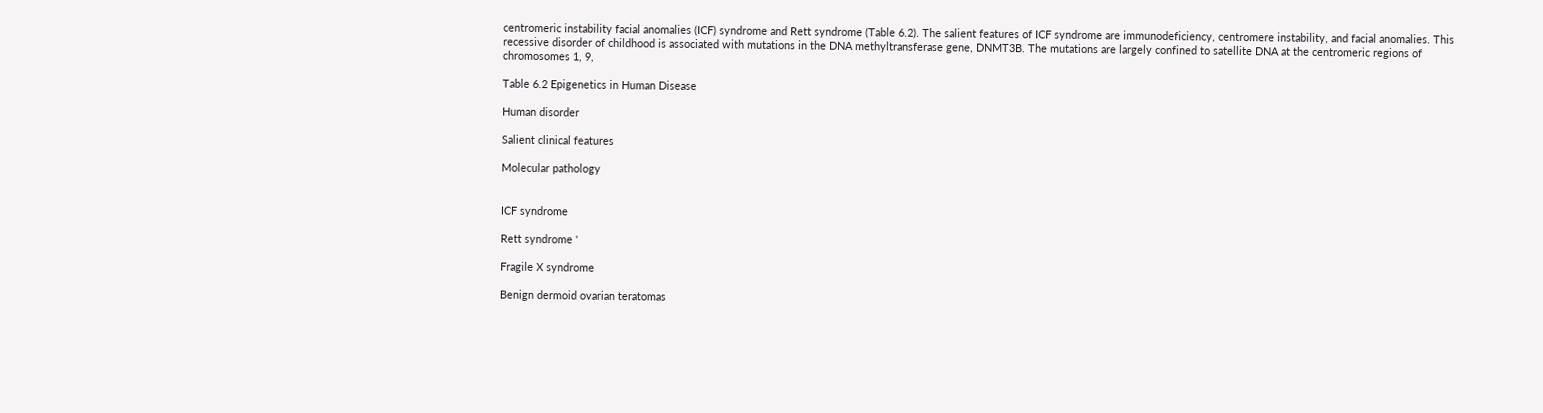centromeric instability facial anomalies (ICF) syndrome and Rett syndrome (Table 6.2). The salient features of ICF syndrome are immunodeficiency, centromere instability, and facial anomalies. This recessive disorder of childhood is associated with mutations in the DNA methyltransferase gene, DNMT3B. The mutations are largely confined to satellite DNA at the centromeric regions of chromosomes 1, 9,

Table 6.2 Epigenetics in Human Disease

Human disorder

Salient clinical features

Molecular pathology


ICF syndrome

Rett syndrome '

Fragile X syndrome

Benign dermoid ovarian teratomas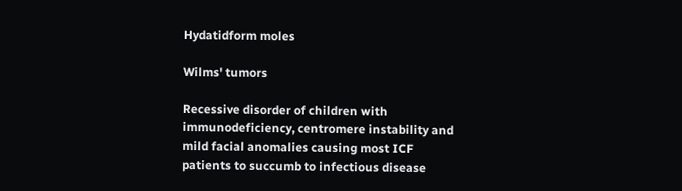Hydatidform moles

Wilms' tumors

Recessive disorder of children with immunodeficiency, centromere instability and mild facial anomalies causing most ICF patients to succumb to infectious disease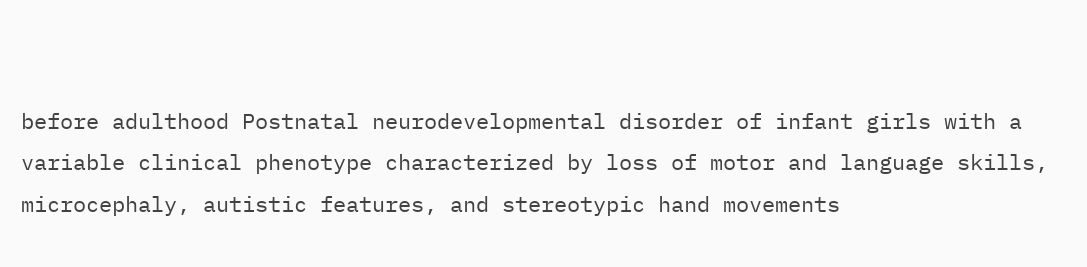before adulthood Postnatal neurodevelopmental disorder of infant girls with a variable clinical phenotype characterized by loss of motor and language skills, microcephaly, autistic features, and stereotypic hand movements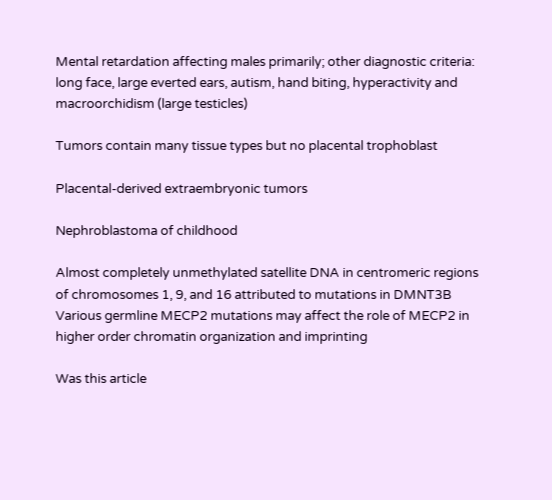Mental retardation affecting males primarily; other diagnostic criteria: long face, large everted ears, autism, hand biting, hyperactivity and macroorchidism (large testicles)

Tumors contain many tissue types but no placental trophoblast

Placental-derived extraembryonic tumors

Nephroblastoma of childhood

Almost completely unmethylated satellite DNA in centromeric regions of chromosomes 1, 9, and 16 attributed to mutations in DMNT3B Various germline MECP2 mutations may affect the role of MECP2 in higher order chromatin organization and imprinting

Was this article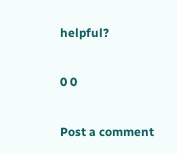helpful?

0 0

Post a comment